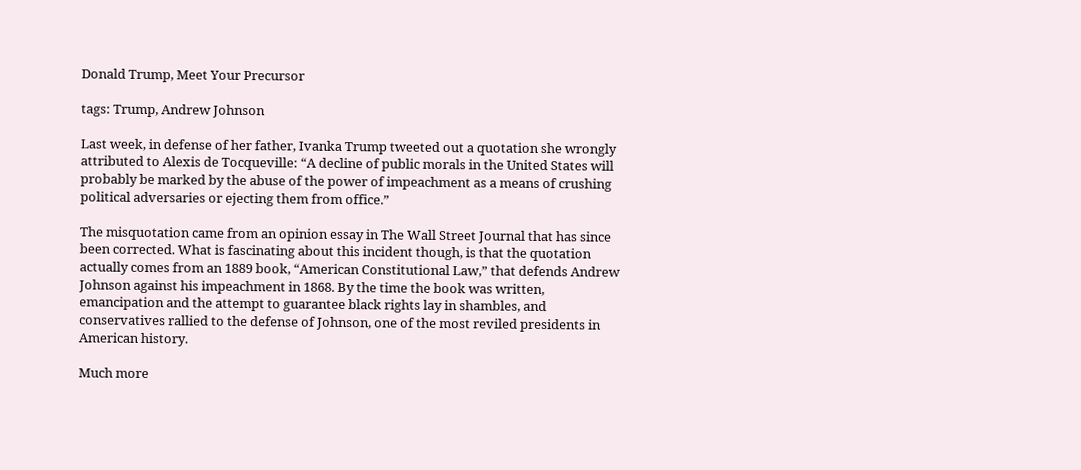Donald Trump, Meet Your Precursor

tags: Trump, Andrew Johnson

Last week, in defense of her father, Ivanka Trump tweeted out a quotation she wrongly attributed to Alexis de Tocqueville: “A decline of public morals in the United States will probably be marked by the abuse of the power of impeachment as a means of crushing political adversaries or ejecting them from office.”

The misquotation came from an opinion essay in The Wall Street Journal that has since been corrected. What is fascinating about this incident though, is that the quotation actually comes from an 1889 book, “American Constitutional Law,” that defends Andrew Johnson against his impeachment in 1868. By the time the book was written, emancipation and the attempt to guarantee black rights lay in shambles, and conservatives rallied to the defense of Johnson, one of the most reviled presidents in American history.

Much more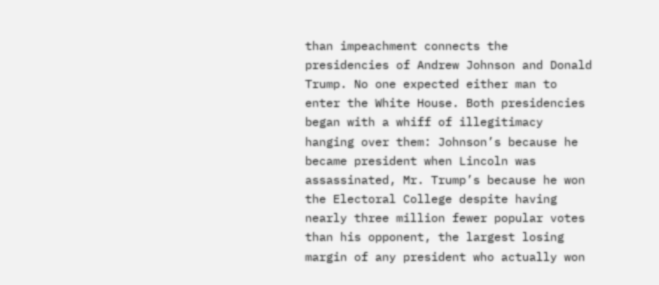than impeachment connects the presidencies of Andrew Johnson and Donald Trump. No one expected either man to enter the White House. Both presidencies began with a whiff of illegitimacy hanging over them: Johnson’s because he became president when Lincoln was assassinated, Mr. Trump’s because he won the Electoral College despite having nearly three million fewer popular votes than his opponent, the largest losing margin of any president who actually won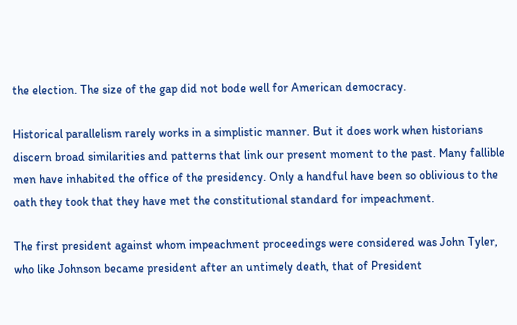the election. The size of the gap did not bode well for American democracy.

Historical parallelism rarely works in a simplistic manner. But it does work when historians discern broad similarities and patterns that link our present moment to the past. Many fallible men have inhabited the office of the presidency. Only a handful have been so oblivious to the oath they took that they have met the constitutional standard for impeachment.

The first president against whom impeachment proceedings were considered was John Tyler, who like Johnson became president after an untimely death, that of President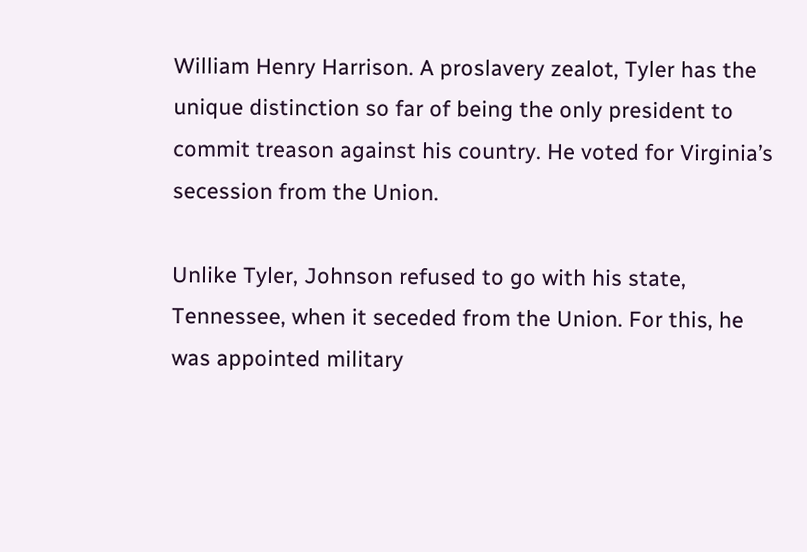William Henry Harrison. A proslavery zealot, Tyler has the unique distinction so far of being the only president to commit treason against his country. He voted for Virginia’s secession from the Union.

Unlike Tyler, Johnson refused to go with his state, Tennessee, when it seceded from the Union. For this, he was appointed military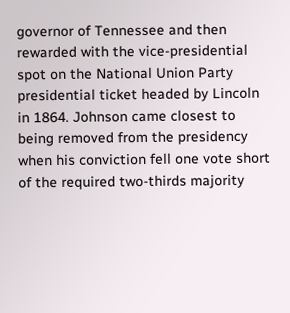governor of Tennessee and then rewarded with the vice-presidential spot on the National Union Party presidential ticket headed by Lincoln in 1864. Johnson came closest to being removed from the presidency when his conviction fell one vote short of the required two-thirds majority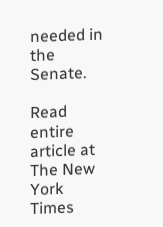needed in the Senate.

Read entire article at The New York Times